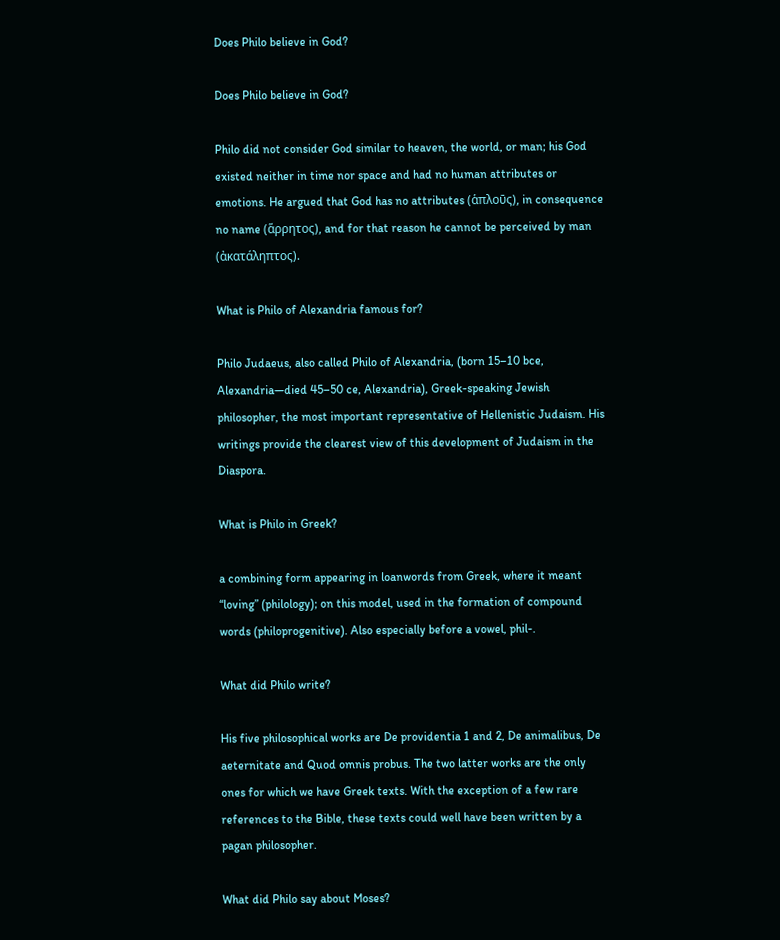Does Philo believe in God?

Does Philo believe in God?

Philo did not consider God similar to heaven, the world, or man; his God existed neither in time nor space and had no human attributes or emotions. He argued that God has no attributes (ἁπλοῡς), in consequence no name (ἅρρητος), and for that reason he cannot be perceived by man (ἀκατάληπτος).

What is Philo of Alexandria famous for?

Philo Judaeus, also called Philo of Alexandria, (born 15–10 bce, Alexandria—died 45–50 ce, Alexandria), Greek-speaking Jewish philosopher, the most important representative of Hellenistic Judaism. His writings provide the clearest view of this development of Judaism in the Diaspora.

What is Philo in Greek?

a combining form appearing in loanwords from Greek, where it meant “loving” (philology); on this model, used in the formation of compound words (philoprogenitive). Also especially before a vowel, phil-.

What did Philo write?

His five philosophical works are De providentia 1 and 2, De animalibus, De aeternitate and Quod omnis probus. The two latter works are the only ones for which we have Greek texts. With the exception of a few rare references to the Bible, these texts could well have been written by a pagan philosopher.

What did Philo say about Moses?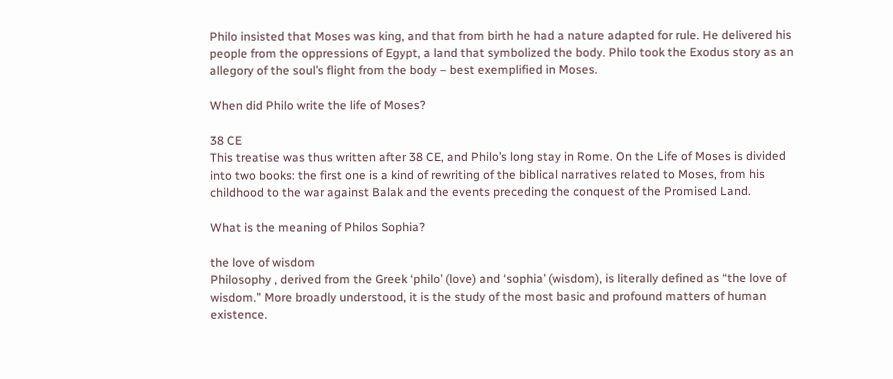Philo insisted that Moses was king, and that from birth he had a nature adapted for rule. He delivered his people from the oppressions of Egypt, a land that symbolized the body. Philo took the Exodus story as an allegory of the soul’s flight from the body – best exemplified in Moses.

When did Philo write the life of Moses?

38 CE
This treatise was thus written after 38 CE, and Philo’s long stay in Rome. On the Life of Moses is divided into two books: the first one is a kind of rewriting of the biblical narratives related to Moses, from his childhood to the war against Balak and the events preceding the conquest of the Promised Land.

What is the meaning of Philos Sophia?

the love of wisdom
Philosophy , derived from the Greek ‘philo’ (love) and ‘sophia’ (wisdom), is literally defined as “the love of wisdom.” More broadly understood, it is the study of the most basic and profound matters of human existence.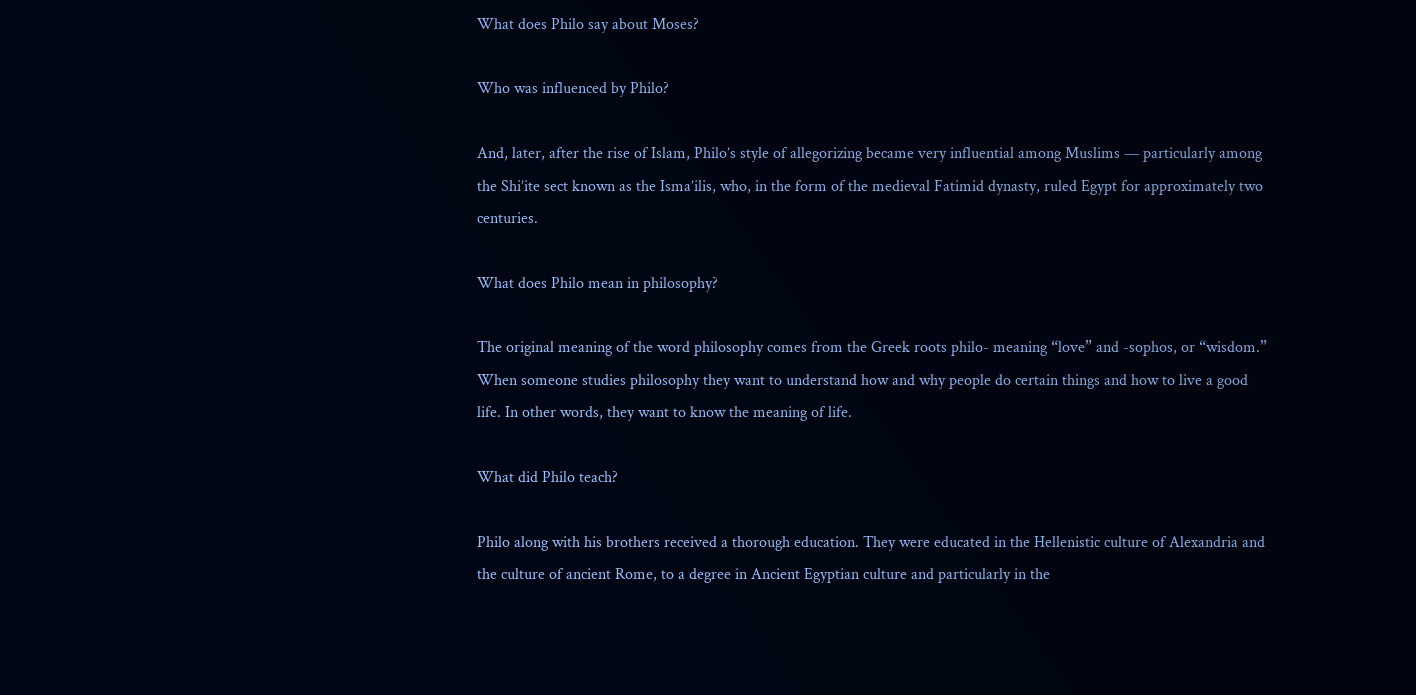What does Philo say about Moses?

Who was influenced by Philo?

And, later, after the rise of Islam, Philo’s style of allegorizing became very influential among Muslims — particularly among the Shi’ite sect known as the Isma’ilis, who, in the form of the medieval Fatimid dynasty, ruled Egypt for approximately two centuries.

What does Philo mean in philosophy?

The original meaning of the word philosophy comes from the Greek roots philo- meaning “love” and -sophos, or “wisdom.” When someone studies philosophy they want to understand how and why people do certain things and how to live a good life. In other words, they want to know the meaning of life.

What did Philo teach?

Philo along with his brothers received a thorough education. They were educated in the Hellenistic culture of Alexandria and the culture of ancient Rome, to a degree in Ancient Egyptian culture and particularly in the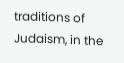traditions of Judaism, in the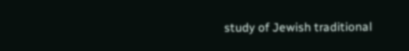study of Jewish traditional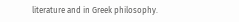literature and in Greek philosophy.